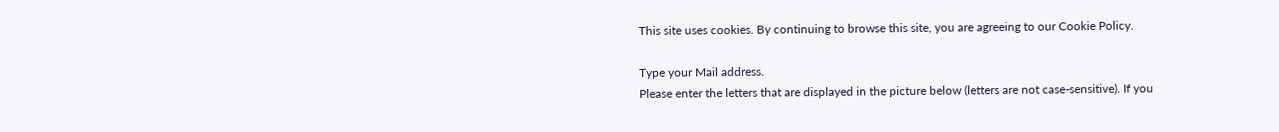This site uses cookies. By continuing to browse this site, you are agreeing to our Cookie Policy.

Type your Mail address.
Please enter the letters that are displayed in the picture below (letters are not case-sensitive). If you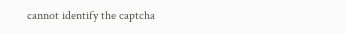cannot identify the captcha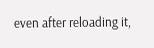even after reloading it,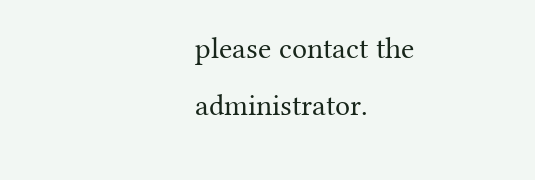please contact the administrator.